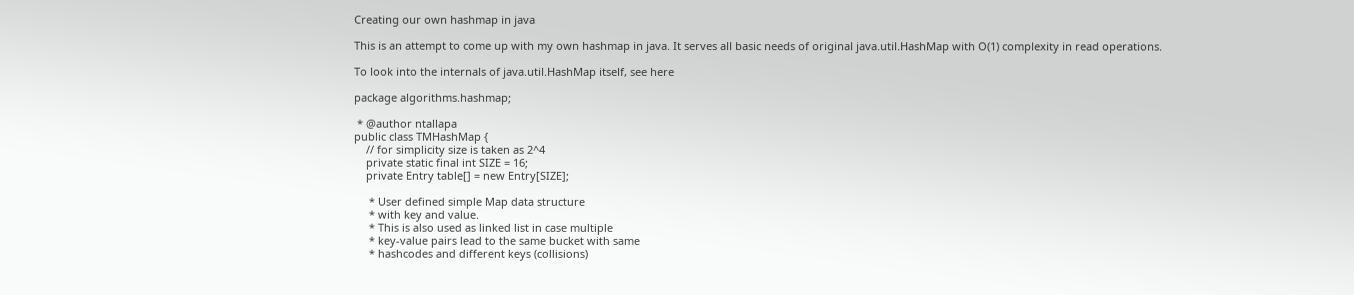Creating our own hashmap in java

This is an attempt to come up with my own hashmap in java. It serves all basic needs of original java.util.HashMap with O(1) complexity in read operations.

To look into the internals of java.util.HashMap itself, see here

package algorithms.hashmap;

 * @author ntallapa
public class TMHashMap {
    // for simplicity size is taken as 2^4
    private static final int SIZE = 16;
    private Entry table[] = new Entry[SIZE];

     * User defined simple Map data structure
     * with key and value.
     * This is also used as linked list in case multiple
     * key-value pairs lead to the same bucket with same
     * hashcodes and different keys (collisions)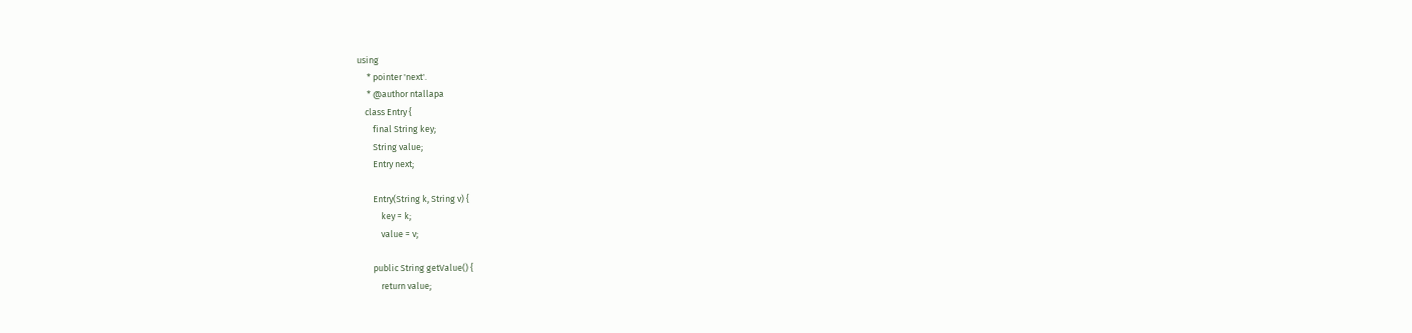using
     * pointer 'next'.
     * @author ntallapa
    class Entry {
        final String key;
        String value;
        Entry next;

        Entry(String k, String v) {
            key = k;
            value = v;

        public String getValue() {
            return value;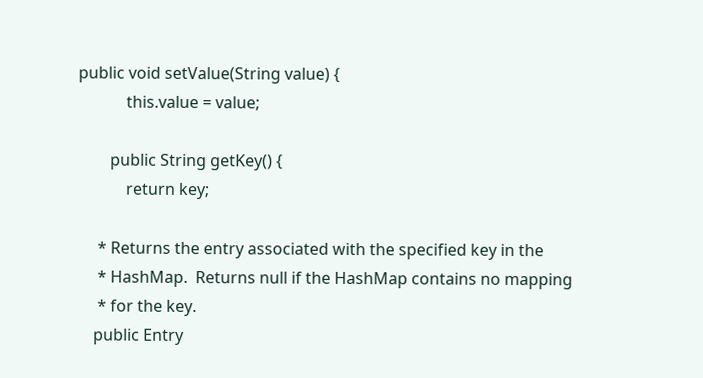public void setValue(String value) {
            this.value = value;

        public String getKey() {
            return key;

     * Returns the entry associated with the specified key in the
     * HashMap.  Returns null if the HashMap contains no mapping
     * for the key.
    public Entry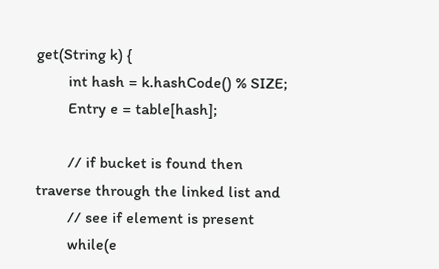get(String k) {
        int hash = k.hashCode() % SIZE;
        Entry e = table[hash];

        // if bucket is found then traverse through the linked list and
        // see if element is present
        while(e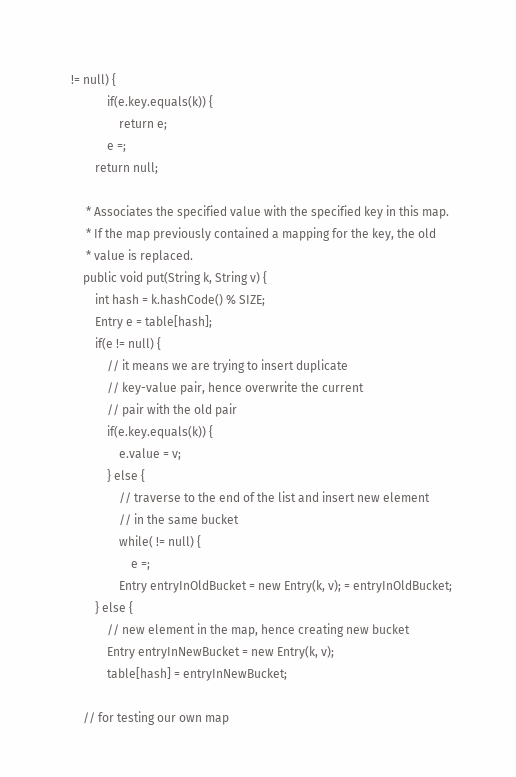!= null) {
            if(e.key.equals(k)) {
                return e;
            e =;
        return null;

     * Associates the specified value with the specified key in this map.
     * If the map previously contained a mapping for the key, the old
     * value is replaced.
    public void put(String k, String v) {
        int hash = k.hashCode() % SIZE;
        Entry e = table[hash];
        if(e != null) {
            // it means we are trying to insert duplicate
            // key-value pair, hence overwrite the current
            // pair with the old pair
            if(e.key.equals(k)) {
                e.value = v;
            } else {
                // traverse to the end of the list and insert new element
                // in the same bucket
                while( != null) {
                    e =;
                Entry entryInOldBucket = new Entry(k, v); = entryInOldBucket;
        } else {
            // new element in the map, hence creating new bucket
            Entry entryInNewBucket = new Entry(k, v);
            table[hash] = entryInNewBucket;

    // for testing our own map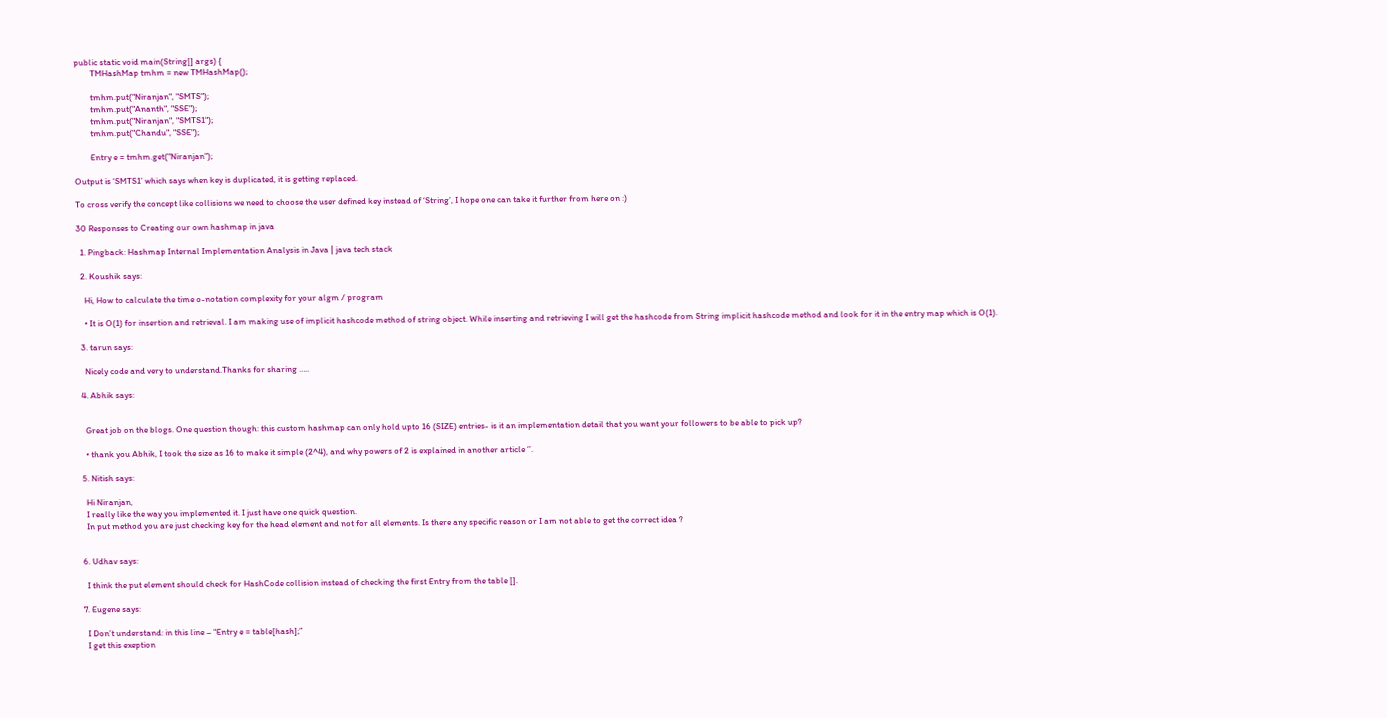public static void main(String[] args) {
        TMHashMap tmhm = new TMHashMap();

        tmhm.put("Niranjan", "SMTS");
        tmhm.put("Ananth", "SSE");
        tmhm.put("Niranjan", "SMTS1");
        tmhm.put("Chandu", "SSE");

        Entry e = tmhm.get("Niranjan");

Output is ‘SMTS1’ which says when key is duplicated, it is getting replaced.

To cross verify the concept like collisions we need to choose the user defined key instead of ‘String’, I hope one can take it further from here on :)

30 Responses to Creating our own hashmap in java

  1. Pingback: Hashmap Internal Implementation Analysis in Java | java tech stack

  2. Koushik says:

    Hi, How to calculate the time o-notation complexity for your algm / program

    • It is O(1) for insertion and retrieval. I am making use of implicit hashcode method of string object. While inserting and retrieving I will get the hashcode from String implicit hashcode method and look for it in the entry map which is O(1).

  3. tarun says:

    Nicely code and very to understand.Thanks for sharing …..

  4. Abhik says:


    Great job on the blogs. One question though: this custom hashmap can only hold upto 16 (SIZE) entries- is it an implementation detail that you want your followers to be able to pick up?

    • thank you Abhik, I took the size as 16 to make it simple (2^4), and why powers of 2 is explained in another article ‘’.

  5. Nitish says:

    Hi Niranjan,
    I really like the way you implemented it. I just have one quick question.
    In put method you are just checking key for the head element and not for all elements. Is there any specific reason or I am not able to get the correct idea ?


  6. Udhav says:

    I think the put element should check for HashCode collision instead of checking the first Entry from the table [].

  7. Eugene says:

    I Don’t understand: in this line – “Entry e = table[hash];”
    I get this exeption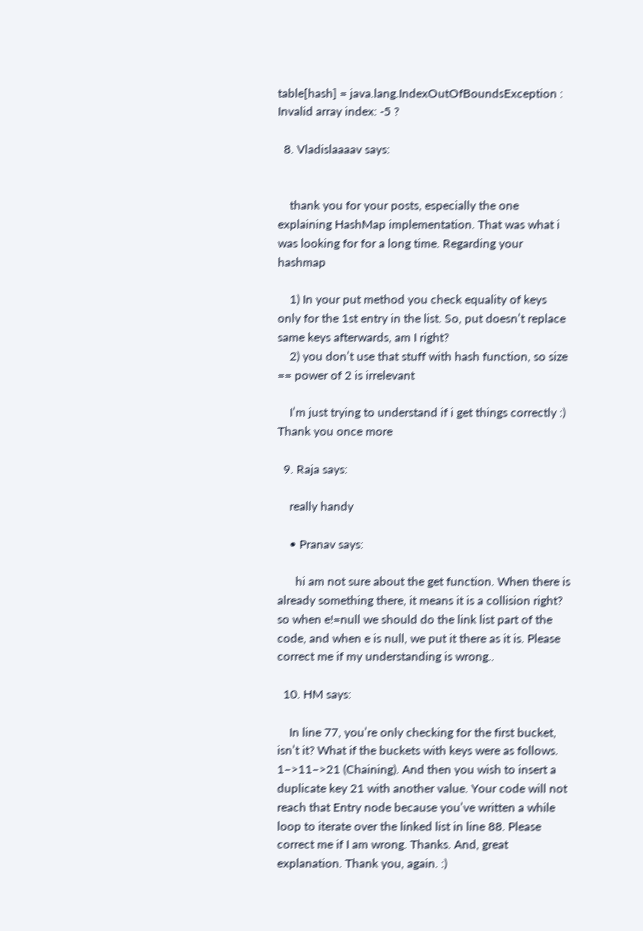table[hash] = java.lang.IndexOutOfBoundsException : Invalid array index: -5 ?

  8. Vladislaaaav says:


    thank you for your posts, especially the one explaining HashMap implementation. That was what i was looking for for a long time. Regarding your hashmap

    1) In your put method you check equality of keys only for the 1st entry in the list. So, put doesn’t replace same keys afterwards, am I right?
    2) you don’t use that stuff with hash function, so size == power of 2 is irrelevant

    I’m just trying to understand if i get things correctly :) Thank you once more

  9. Raja says:

    really handy

    • Pranav says:

      hi am not sure about the get function. When there is already something there, it means it is a collision right? so when e!=null we should do the link list part of the code, and when e is null, we put it there as it is. Please correct me if my understanding is wrong..

  10. HM says:

    In line 77, you’re only checking for the first bucket, isn’t it? What if the buckets with keys were as follows. 1–>11–>21 (Chaining). And then you wish to insert a duplicate key 21 with another value. Your code will not reach that Entry node because you’ve written a while loop to iterate over the linked list in line 88. Please correct me if I am wrong. Thanks. And, great explanation. Thank you, again. :)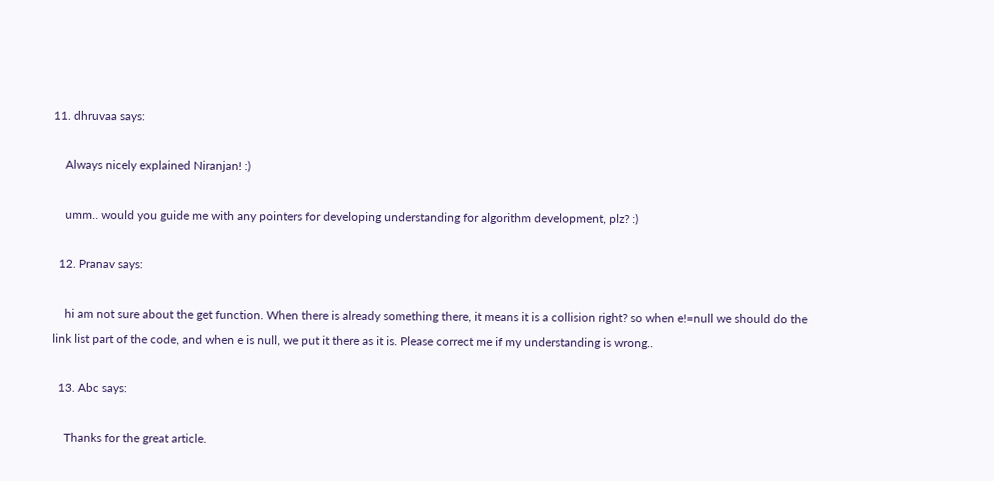11. dhruvaa says:

    Always nicely explained Niranjan! :)

    umm.. would you guide me with any pointers for developing understanding for algorithm development, plz? :)

  12. Pranav says:

    hi am not sure about the get function. When there is already something there, it means it is a collision right? so when e!=null we should do the link list part of the code, and when e is null, we put it there as it is. Please correct me if my understanding is wrong..

  13. Abc says:

    Thanks for the great article.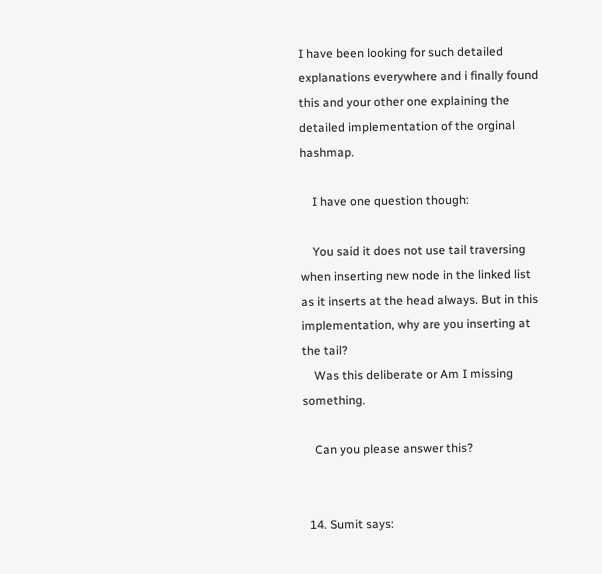I have been looking for such detailed explanations everywhere and i finally found this and your other one explaining the detailed implementation of the orginal hashmap.

    I have one question though:

    You said it does not use tail traversing when inserting new node in the linked list as it inserts at the head always. But in this implementation, why are you inserting at the tail?
    Was this deliberate or Am I missing something.

    Can you please answer this?


  14. Sumit says: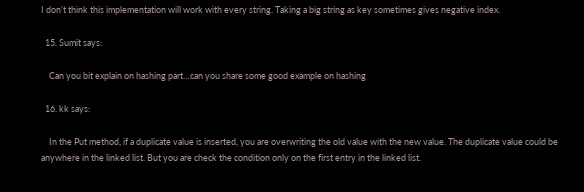I don’t think this implementation will work with every string. Taking a big string as key sometimes gives negative index.

  15. Sumit says:

    Can you bit explain on hashing part…can you share some good example on hashing

  16. kk says:

    In the Put method, if a duplicate value is inserted, you are overwriting the old value with the new value. The duplicate value could be anywhere in the linked list. But you are check the condition only on the first entry in the linked list.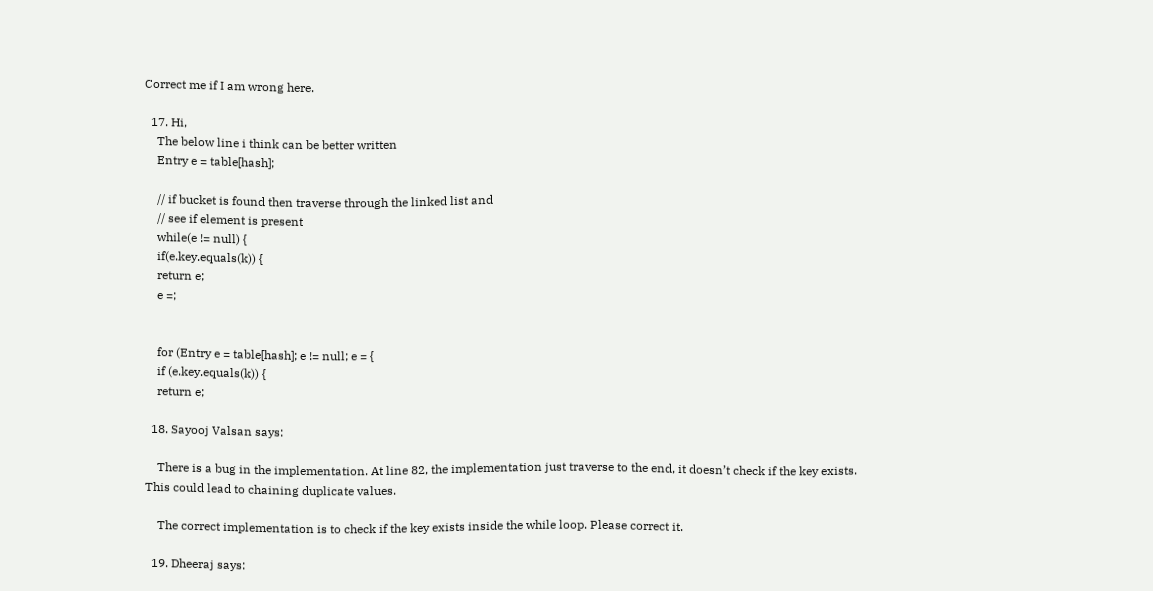Correct me if I am wrong here.

  17. Hi,
    The below line i think can be better written
    Entry e = table[hash];

    // if bucket is found then traverse through the linked list and
    // see if element is present
    while(e != null) {
    if(e.key.equals(k)) {
    return e;
    e =;


    for (Entry e = table[hash]; e != null; e = {
    if (e.key.equals(k)) {
    return e;

  18. Sayooj Valsan says:

    There is a bug in the implementation. At line 82, the implementation just traverse to the end, it doesn’t check if the key exists. This could lead to chaining duplicate values.

    The correct implementation is to check if the key exists inside the while loop. Please correct it.

  19. Dheeraj says: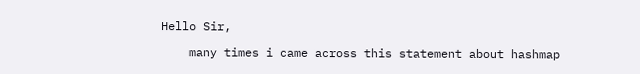Hello Sir,

    many times i came across this statement about hashmap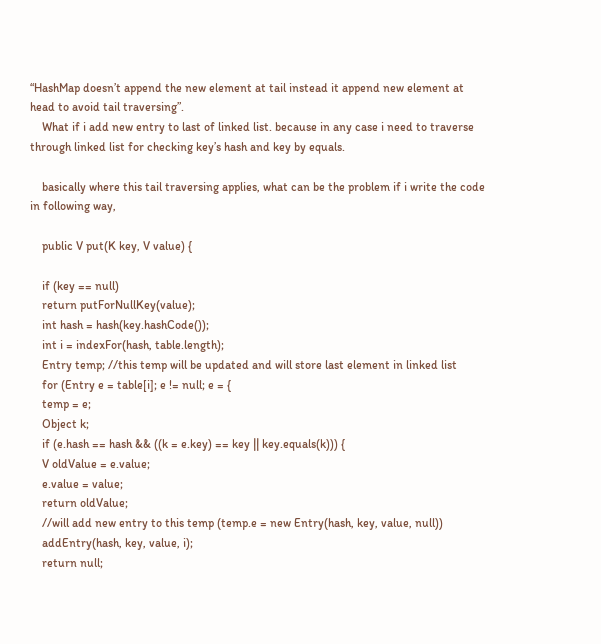“HashMap doesn’t append the new element at tail instead it append new element at head to avoid tail traversing”.
    What if i add new entry to last of linked list. because in any case i need to traverse through linked list for checking key’s hash and key by equals.

    basically where this tail traversing applies, what can be the problem if i write the code in following way,

    public V put(K key, V value) {

    if (key == null)
    return putForNullKey(value);
    int hash = hash(key.hashCode());
    int i = indexFor(hash, table.length);
    Entry temp; //this temp will be updated and will store last element in linked list
    for (Entry e = table[i]; e != null; e = {
    temp = e;
    Object k;
    if (e.hash == hash && ((k = e.key) == key || key.equals(k))) {
    V oldValue = e.value;
    e.value = value;
    return oldValue;
    //will add new entry to this temp (temp.e = new Entry(hash, key, value, null))
    addEntry(hash, key, value, i);
    return null;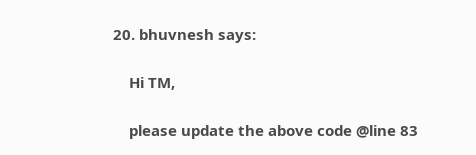20. bhuvnesh says:

    Hi TM,

    please update the above code @line 83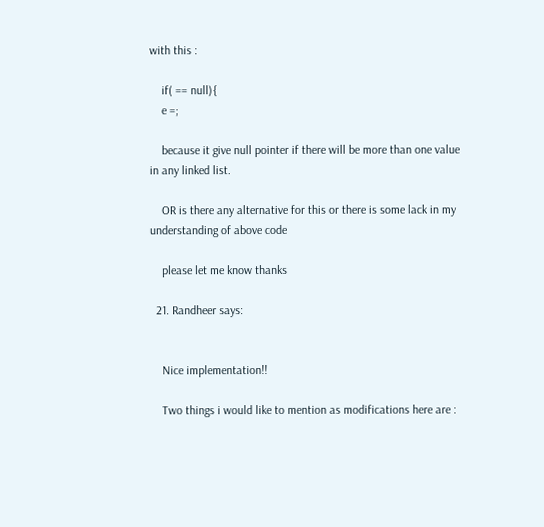with this :

    if( == null){
    e =;

    because it give null pointer if there will be more than one value in any linked list.

    OR is there any alternative for this or there is some lack in my understanding of above code

    please let me know thanks

  21. Randheer says:


    Nice implementation!!

    Two things i would like to mention as modifications here are :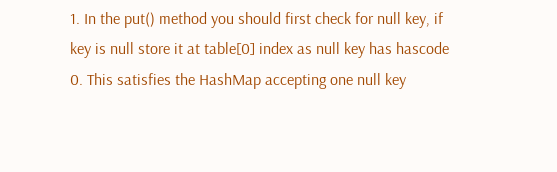1. In the put() method you should first check for null key, if key is null store it at table[0] index as null key has hascode 0. This satisfies the HashMap accepting one null key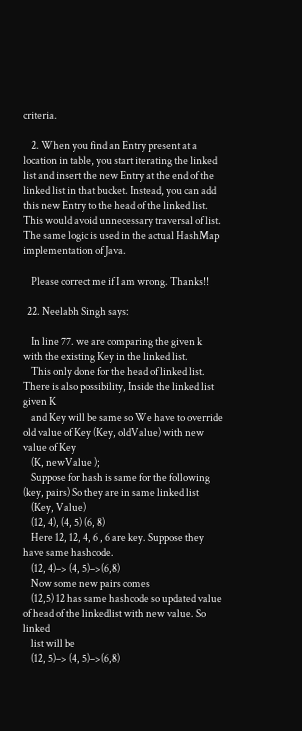criteria.

    2. When you find an Entry present at a location in table, you start iterating the linked list and insert the new Entry at the end of the linked list in that bucket. Instead, you can add this new Entry to the head of the linked list. This would avoid unnecessary traversal of list. The same logic is used in the actual HashMap implementation of Java.

    Please correct me if I am wrong. Thanks!!

  22. Neelabh Singh says:

    In line 77. we are comparing the given k with the existing Key in the linked list.
    This only done for the head of linked list. There is also possibility, Inside the linked list given K
    and Key will be same so We have to override old value of Key (Key, oldValue) with new value of Key
    (K, newValue );
    Suppose for hash is same for the following (key, pairs) So they are in same linked list
    (Key, Value)
    (12, 4), (4, 5) (6, 8)
    Here 12, 12, 4, 6 , 6 are key. Suppose they have same hashcode.
    (12, 4)–> (4, 5)–>(6,8)
    Now some new pairs comes
    (12,5) 12 has same hashcode so updated value of head of the linkedlist with new value. So linked
    list will be
    (12, 5)–> (4, 5)–>(6,8)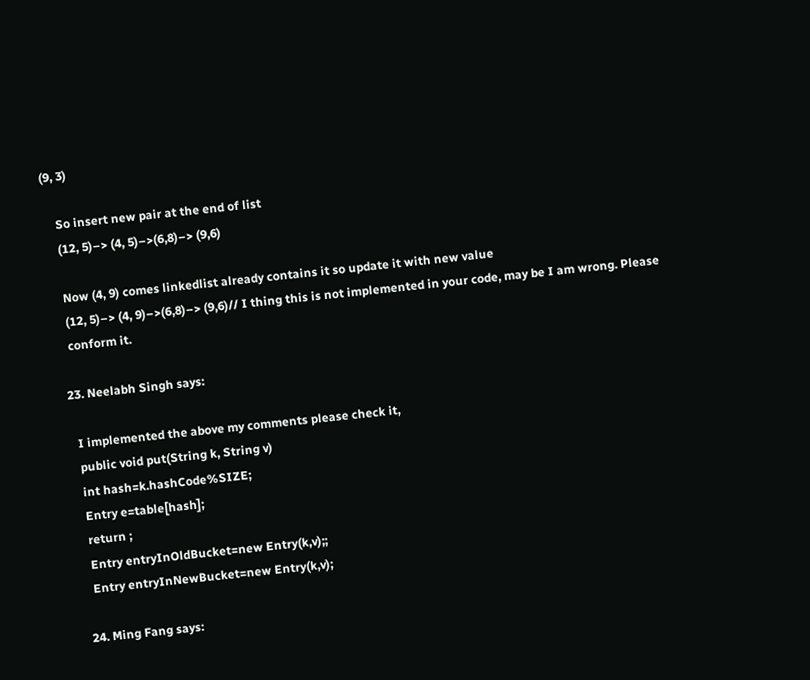(9, 3)

    So insert new pair at the end of list
    (12, 5)–> (4, 5)–>(6,8)–> (9,6)

    Now (4, 9) comes linkedlist already contains it so update it with new value
    (12, 5)–> (4, 9)–>(6,8)–> (9,6)// I thing this is not implemented in your code, may be I am wrong. Please
    conform it.

  23. Neelabh Singh says:

    I implemented the above my comments please check it,
    public void put(String k, String v)
    int hash=k.hashCode%SIZE;
    Entry e=table[hash];
    return ;
    Entry entryInOldBucket=new Entry(k,v);;
    Entry entryInNewBucket=new Entry(k,v);

  24. Ming Fang says: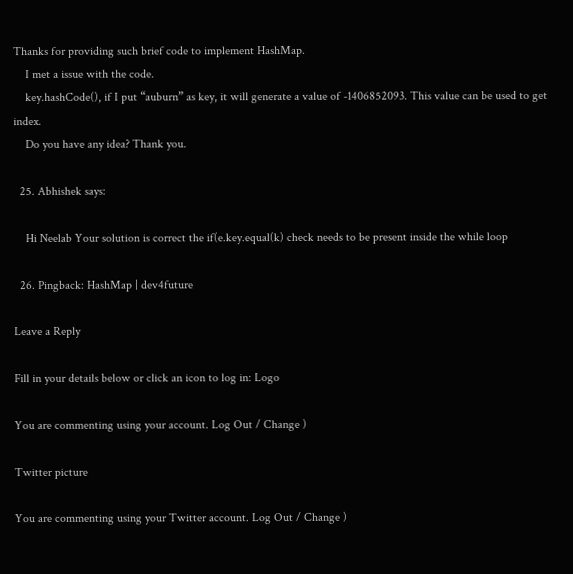Thanks for providing such brief code to implement HashMap.
    I met a issue with the code.
    key.hashCode(), if I put “auburn” as key, it will generate a value of -1406852093. This value can be used to get index.
    Do you have any idea? Thank you.

  25. Abhishek says:

    Hi Neelab Your solution is correct the if(e.key.equal(k) check needs to be present inside the while loop

  26. Pingback: HashMap | dev4future

Leave a Reply

Fill in your details below or click an icon to log in: Logo

You are commenting using your account. Log Out / Change )

Twitter picture

You are commenting using your Twitter account. Log Out / Change )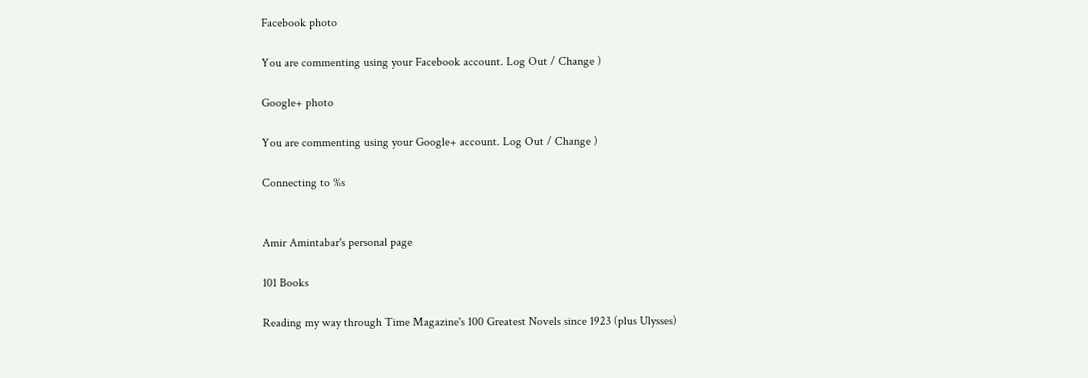Facebook photo

You are commenting using your Facebook account. Log Out / Change )

Google+ photo

You are commenting using your Google+ account. Log Out / Change )

Connecting to %s


Amir Amintabar's personal page

101 Books

Reading my way through Time Magazine's 100 Greatest Novels since 1923 (plus Ulysses)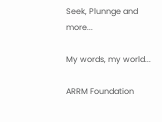Seek, Plunnge and more...

My words, my world...

ARRM Foundation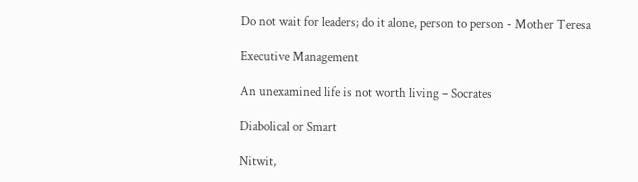Do not wait for leaders; do it alone, person to person - Mother Teresa

Executive Management

An unexamined life is not worth living – Socrates

Diabolical or Smart

Nitwit,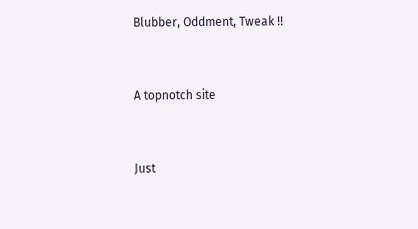Blubber, Oddment, Tweak !!


A topnotch site


Just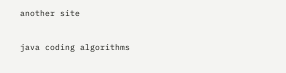another site

java coding algorithms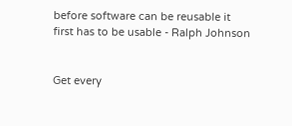before software can be reusable it first has to be usable - Ralph Johnson


Get every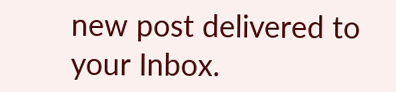new post delivered to your Inbox.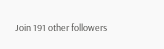Join 191 other followers